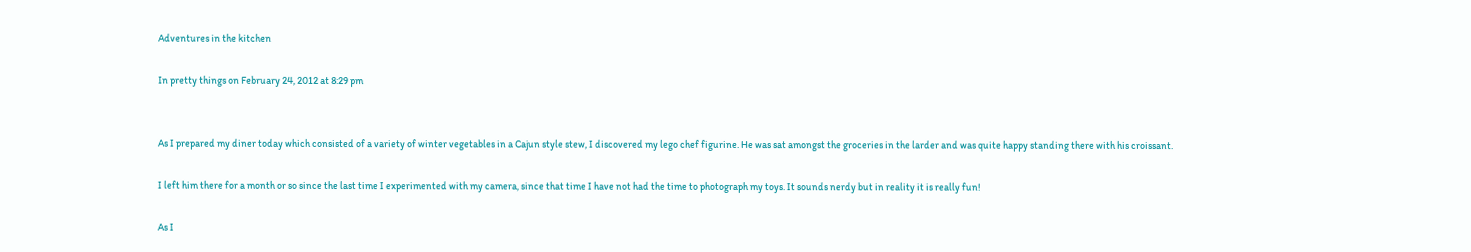Adventures in the kitchen

In pretty things on February 24, 2012 at 8:29 pm


As I prepared my diner today which consisted of a variety of winter vegetables in a Cajun style stew, I discovered my lego chef figurine. He was sat amongst the groceries in the larder and was quite happy standing there with his croissant.

I left him there for a month or so since the last time I experimented with my camera, since that time I have not had the time to photograph my toys. It sounds nerdy but in reality it is really fun!

As I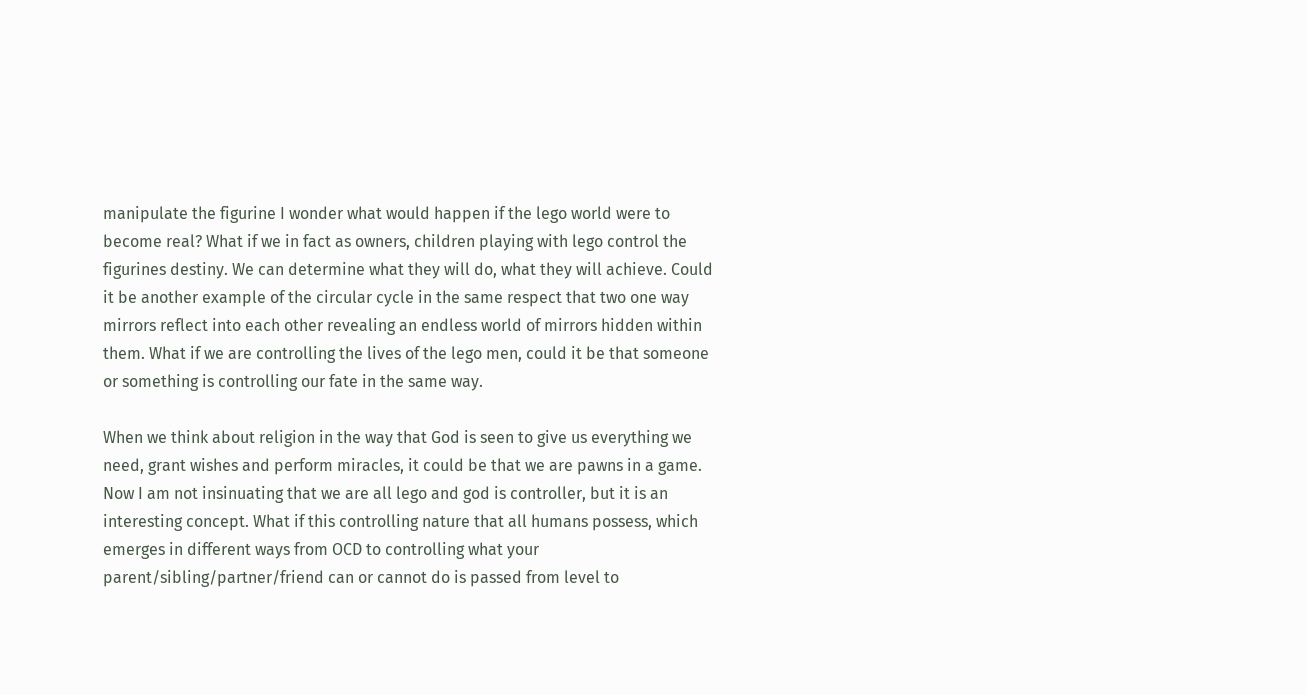manipulate the figurine I wonder what would happen if the lego world were to become real? What if we in fact as owners, children playing with lego control the figurines destiny. We can determine what they will do, what they will achieve. Could it be another example of the circular cycle in the same respect that two one way mirrors reflect into each other revealing an endless world of mirrors hidden within them. What if we are controlling the lives of the lego men, could it be that someone or something is controlling our fate in the same way.

When we think about religion in the way that God is seen to give us everything we need, grant wishes and perform miracles, it could be that we are pawns in a game. Now I am not insinuating that we are all lego and god is controller, but it is an interesting concept. What if this controlling nature that all humans possess, which emerges in different ways from OCD to controlling what your parent/sibling/partner/friend can or cannot do is passed from level to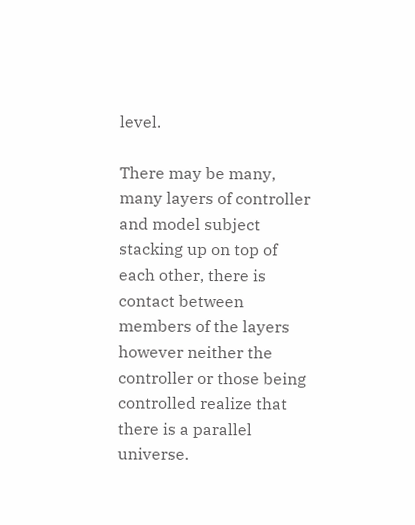level.

There may be many, many layers of controller and model subject stacking up on top of each other, there is contact between members of the layers however neither the controller or those being controlled realize that there is a parallel universe.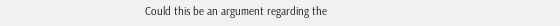Could this be an argument regarding the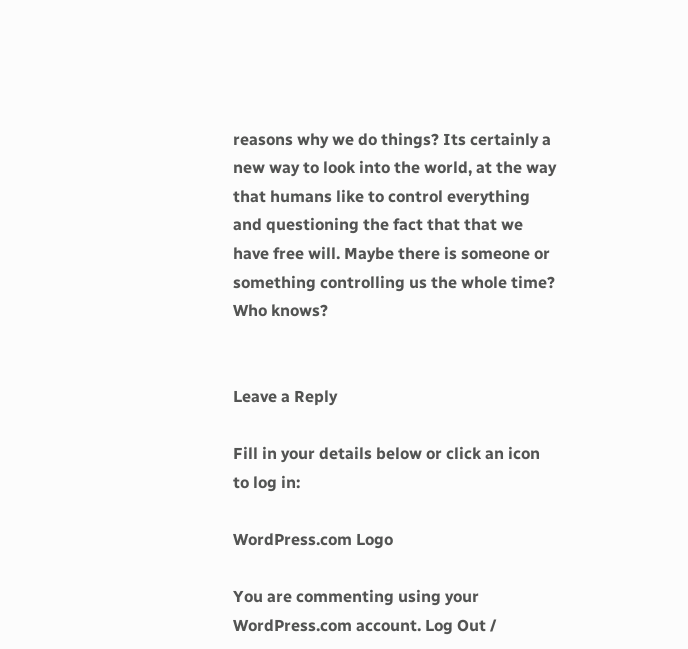reasons why we do things? Its certainly a new way to look into the world, at the way that humans like to control everything and questioning the fact that that we have free will. Maybe there is someone or something controlling us the whole time? Who knows?


Leave a Reply

Fill in your details below or click an icon to log in:

WordPress.com Logo

You are commenting using your WordPress.com account. Log Out /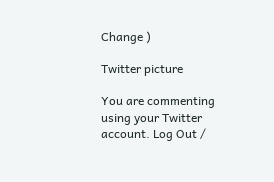Change )

Twitter picture

You are commenting using your Twitter account. Log Out /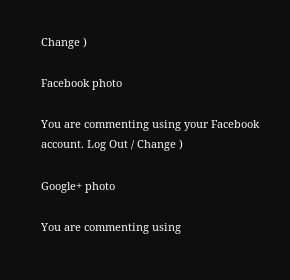Change )

Facebook photo

You are commenting using your Facebook account. Log Out / Change )

Google+ photo

You are commenting using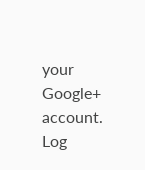your Google+ account. Log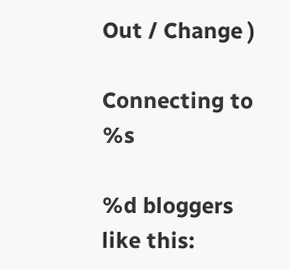Out / Change )

Connecting to %s

%d bloggers like this: